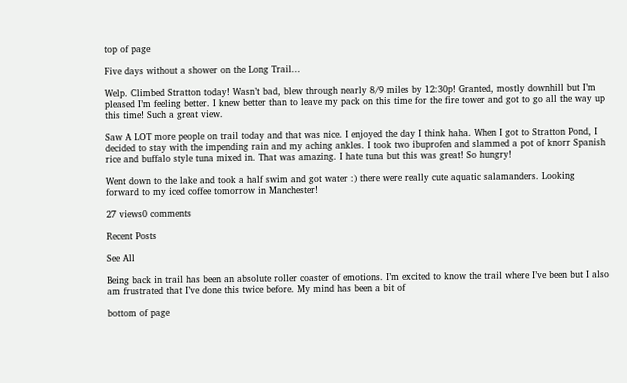top of page

Five days without a shower on the Long Trail...

Welp. Climbed Stratton today! Wasn’t bad, blew through nearly 8/9 miles by 12:30p! Granted, mostly downhill but I’m pleased I’m feeling better. I knew better than to leave my pack on this time for the fire tower and got to go all the way up this time! Such a great view.

Saw A LOT more people on trail today and that was nice. I enjoyed the day I think haha. When I got to Stratton Pond, I decided to stay with the impending rain and my aching ankles. I took two ibuprofen and slammed a pot of knorr Spanish rice and buffalo style tuna mixed in. That was amazing. I hate tuna but this was great! So hungry!

Went down to the lake and took a half swim and got water :) there were really cute aquatic salamanders. Looking forward to my iced coffee tomorrow in Manchester!

27 views0 comments

Recent Posts

See All

Being back in trail has been an absolute roller coaster of emotions. I’m excited to know the trail where I’ve been but I also am frustrated that I’ve done this twice before. My mind has been a bit of

bottom of page